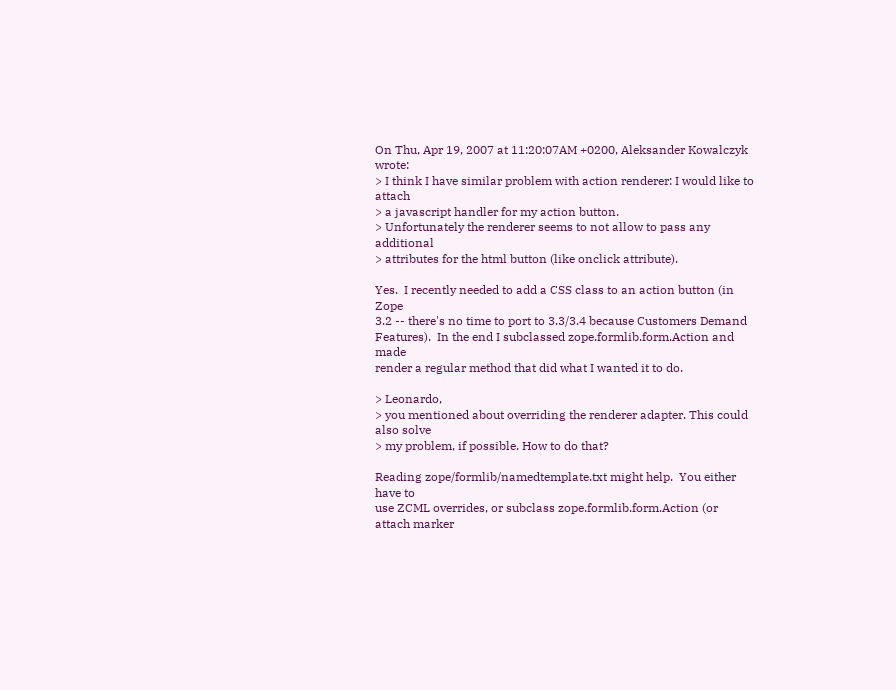On Thu, Apr 19, 2007 at 11:20:07AM +0200, Aleksander Kowalczyk wrote:
> I think I have similar problem with action renderer: I would like to attach
> a javascript handler for my action button.
> Unfortunately the renderer seems to not allow to pass any additional
> attributes for the html button (like onclick attribute).

Yes.  I recently needed to add a CSS class to an action button (in Zope
3.2 -- there's no time to port to 3.3/3.4 because Customers Demand
Features).  In the end I subclassed zope.formlib.form.Action and made
render a regular method that did what I wanted it to do.

> Leonardo,
> you mentioned about overriding the renderer adapter. This could also solve
> my problem, if possible. How to do that?

Reading zope/formlib/namedtemplate.txt might help.  You either have to
use ZCML overrides, or subclass zope.formlib.form.Action (or
attach marker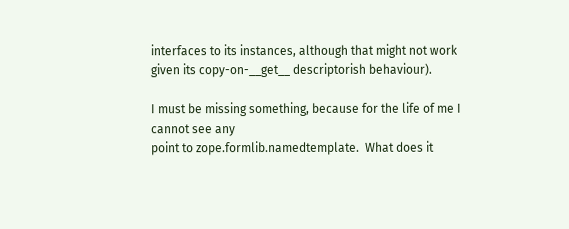interfaces to its instances, although that might not work
given its copy-on-__get__ descriptorish behaviour).

I must be missing something, because for the life of me I cannot see any
point to zope.formlib.namedtemplate.  What does it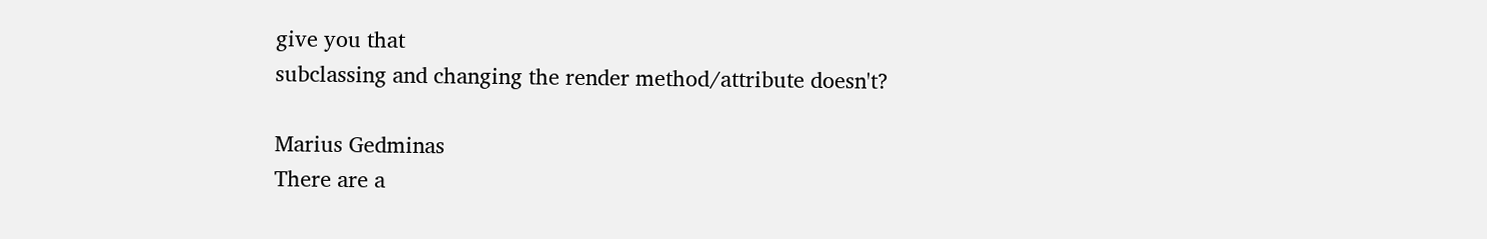give you that
subclassing and changing the render method/attribute doesn't?

Marius Gedminas
There are a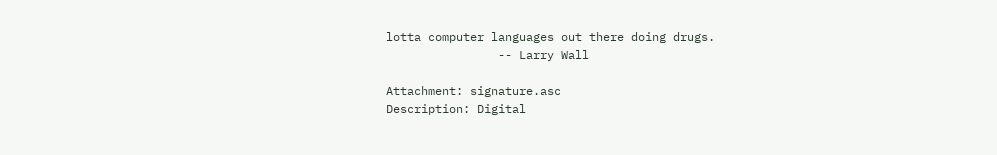lotta computer languages out there doing drugs.
                -- Larry Wall

Attachment: signature.asc
Description: Digital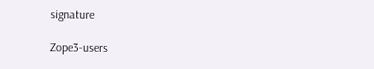signature

Zope3-users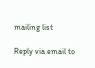mailing list

Reply via email to